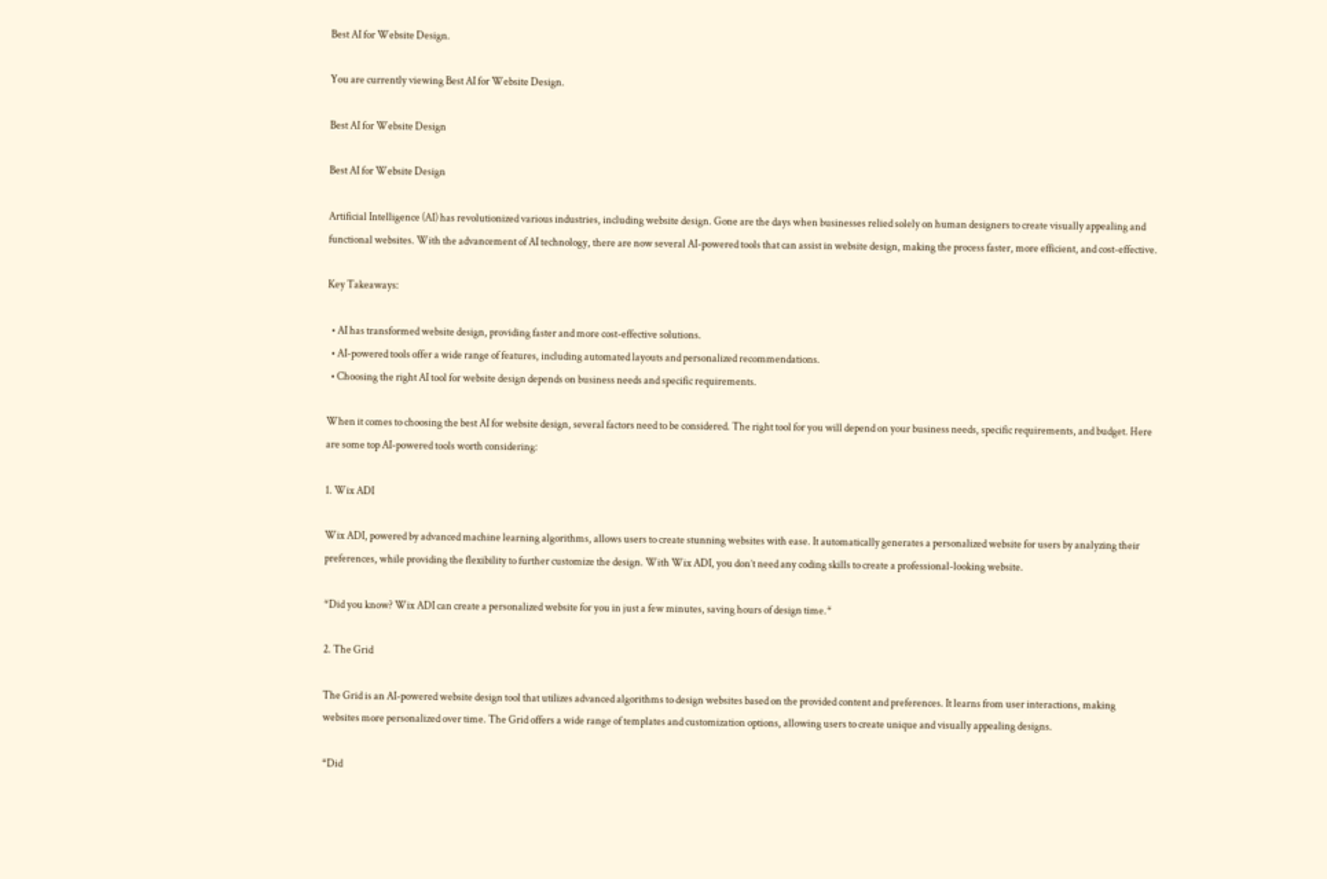Best AI for Website Design.

You are currently viewing Best AI for Website Design.

Best AI for Website Design

Best AI for Website Design

Artificial Intelligence (AI) has revolutionized various industries, including website design. Gone are the days when businesses relied solely on human designers to create visually appealing and functional websites. With the advancement of AI technology, there are now several AI-powered tools that can assist in website design, making the process faster, more efficient, and cost-effective.

Key Takeaways:

  • AI has transformed website design, providing faster and more cost-effective solutions.
  • AI-powered tools offer a wide range of features, including automated layouts and personalized recommendations.
  • Choosing the right AI tool for website design depends on business needs and specific requirements.

When it comes to choosing the best AI for website design, several factors need to be considered. The right tool for you will depend on your business needs, specific requirements, and budget. Here are some top AI-powered tools worth considering:

1. Wix ADI

Wix ADI, powered by advanced machine learning algorithms, allows users to create stunning websites with ease. It automatically generates a personalized website for users by analyzing their preferences, while providing the flexibility to further customize the design. With Wix ADI, you don’t need any coding skills to create a professional-looking website.

*Did you know? Wix ADI can create a personalized website for you in just a few minutes, saving hours of design time.*

2. The Grid

The Grid is an AI-powered website design tool that utilizes advanced algorithms to design websites based on the provided content and preferences. It learns from user interactions, making websites more personalized over time. The Grid offers a wide range of templates and customization options, allowing users to create unique and visually appealing designs.

*Did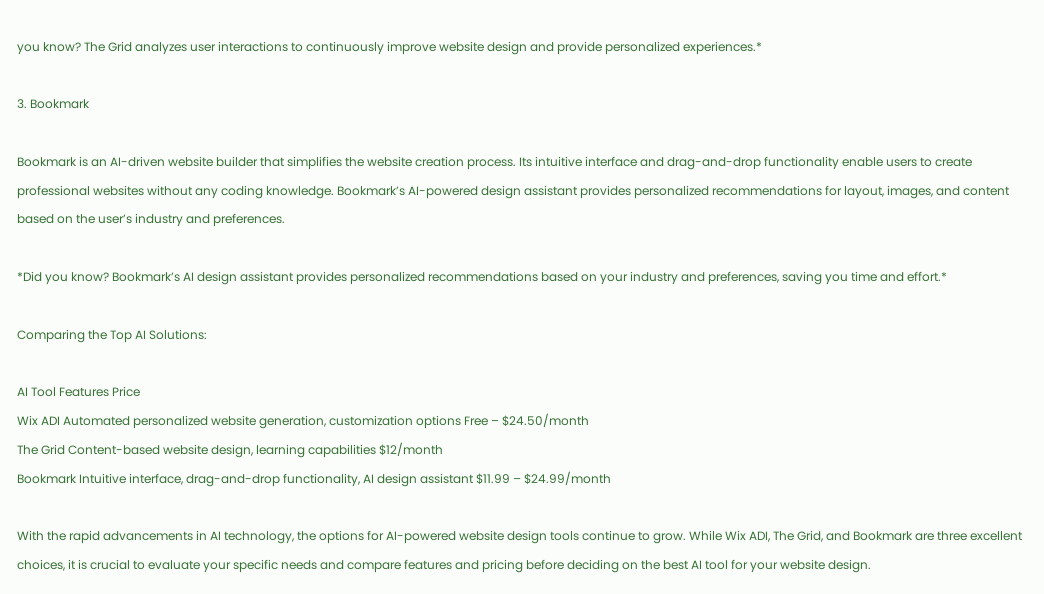you know? The Grid analyzes user interactions to continuously improve website design and provide personalized experiences.*

3. Bookmark

Bookmark is an AI-driven website builder that simplifies the website creation process. Its intuitive interface and drag-and-drop functionality enable users to create professional websites without any coding knowledge. Bookmark’s AI-powered design assistant provides personalized recommendations for layout, images, and content based on the user’s industry and preferences.

*Did you know? Bookmark’s AI design assistant provides personalized recommendations based on your industry and preferences, saving you time and effort.*

Comparing the Top AI Solutions:

AI Tool Features Price
Wix ADI Automated personalized website generation, customization options Free – $24.50/month
The Grid Content-based website design, learning capabilities $12/month
Bookmark Intuitive interface, drag-and-drop functionality, AI design assistant $11.99 – $24.99/month

With the rapid advancements in AI technology, the options for AI-powered website design tools continue to grow. While Wix ADI, The Grid, and Bookmark are three excellent choices, it is crucial to evaluate your specific needs and compare features and pricing before deciding on the best AI tool for your website design.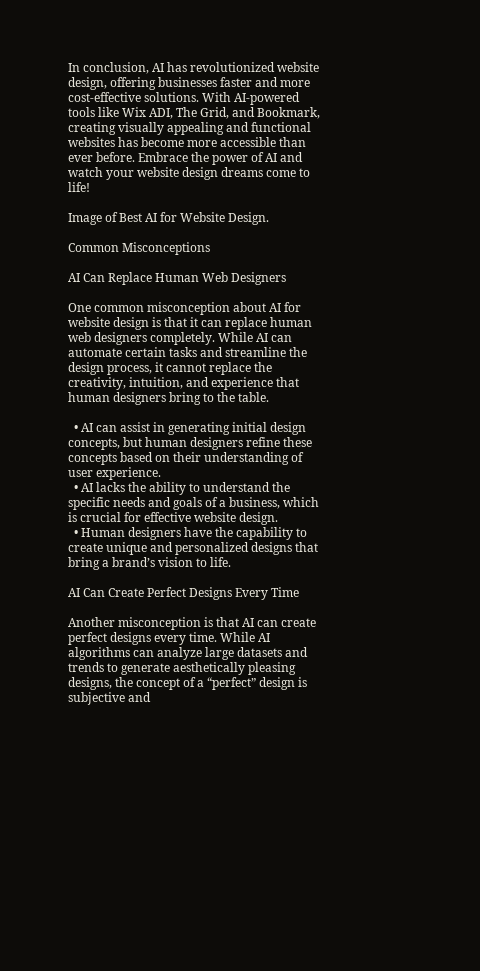In conclusion, AI has revolutionized website design, offering businesses faster and more cost-effective solutions. With AI-powered tools like Wix ADI, The Grid, and Bookmark, creating visually appealing and functional websites has become more accessible than ever before. Embrace the power of AI and watch your website design dreams come to life!

Image of Best AI for Website Design.

Common Misconceptions

AI Can Replace Human Web Designers

One common misconception about AI for website design is that it can replace human web designers completely. While AI can automate certain tasks and streamline the design process, it cannot replace the creativity, intuition, and experience that human designers bring to the table.

  • AI can assist in generating initial design concepts, but human designers refine these concepts based on their understanding of user experience.
  • AI lacks the ability to understand the specific needs and goals of a business, which is crucial for effective website design.
  • Human designers have the capability to create unique and personalized designs that bring a brand’s vision to life.

AI Can Create Perfect Designs Every Time

Another misconception is that AI can create perfect designs every time. While AI algorithms can analyze large datasets and trends to generate aesthetically pleasing designs, the concept of a “perfect” design is subjective and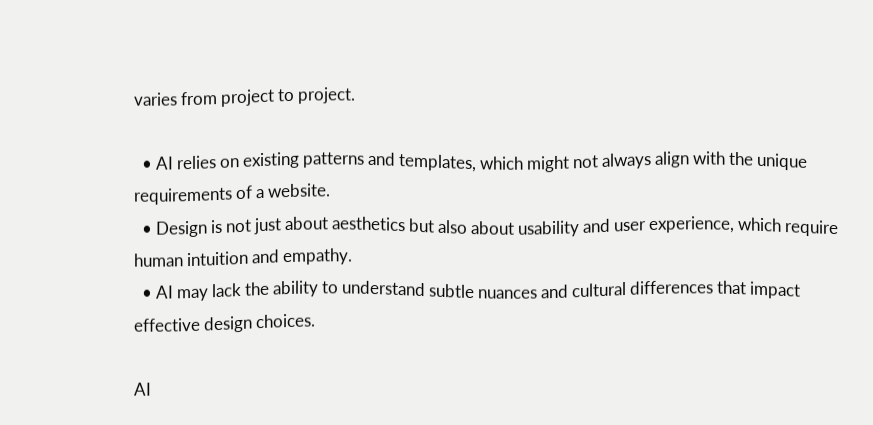varies from project to project.

  • AI relies on existing patterns and templates, which might not always align with the unique requirements of a website.
  • Design is not just about aesthetics but also about usability and user experience, which require human intuition and empathy.
  • AI may lack the ability to understand subtle nuances and cultural differences that impact effective design choices.

AI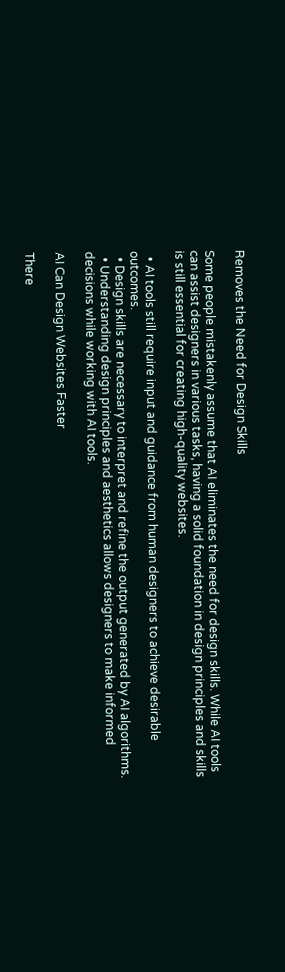Removes the Need for Design Skills

Some people mistakenly assume that AI eliminates the need for design skills. While AI tools can assist designers in various tasks, having a solid foundation in design principles and skills is still essential for creating high-quality websites.

  • AI tools still require input and guidance from human designers to achieve desirable outcomes.
  • Design skills are necessary to interpret and refine the output generated by AI algorithms.
  • Understanding design principles and aesthetics allows designers to make informed decisions while working with AI tools.

AI Can Design Websites Faster

There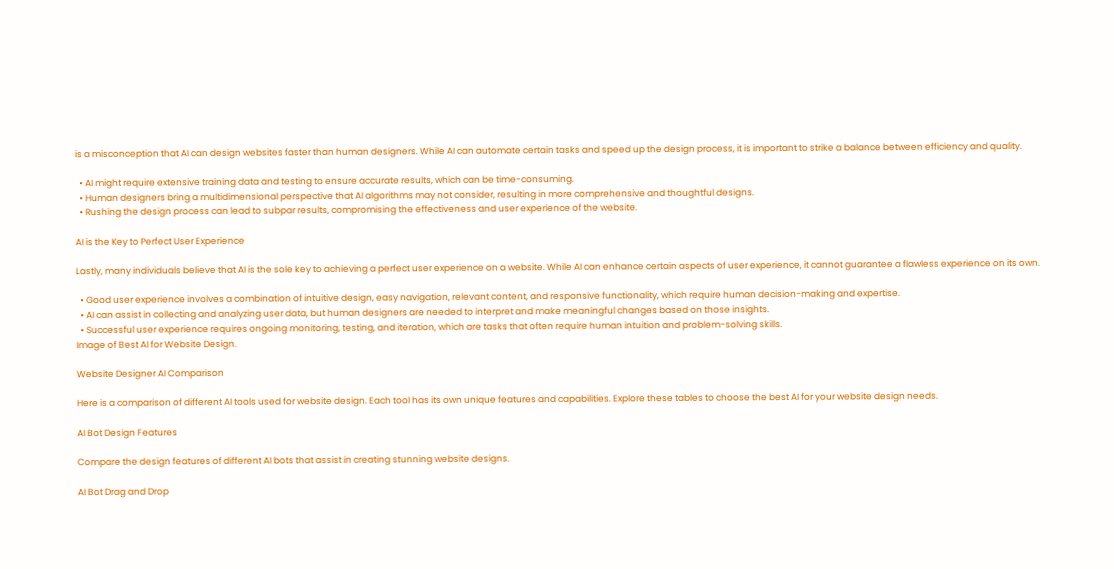is a misconception that AI can design websites faster than human designers. While AI can automate certain tasks and speed up the design process, it is important to strike a balance between efficiency and quality.

  • AI might require extensive training data and testing to ensure accurate results, which can be time-consuming.
  • Human designers bring a multidimensional perspective that AI algorithms may not consider, resulting in more comprehensive and thoughtful designs.
  • Rushing the design process can lead to subpar results, compromising the effectiveness and user experience of the website.

AI is the Key to Perfect User Experience

Lastly, many individuals believe that AI is the sole key to achieving a perfect user experience on a website. While AI can enhance certain aspects of user experience, it cannot guarantee a flawless experience on its own.

  • Good user experience involves a combination of intuitive design, easy navigation, relevant content, and responsive functionality, which require human decision-making and expertise.
  • AI can assist in collecting and analyzing user data, but human designers are needed to interpret and make meaningful changes based on those insights.
  • Successful user experience requires ongoing monitoring, testing, and iteration, which are tasks that often require human intuition and problem-solving skills.
Image of Best AI for Website Design.

Website Designer AI Comparison

Here is a comparison of different AI tools used for website design. Each tool has its own unique features and capabilities. Explore these tables to choose the best AI for your website design needs.

AI Bot Design Features

Compare the design features of different AI bots that assist in creating stunning website designs.

AI Bot Drag and Drop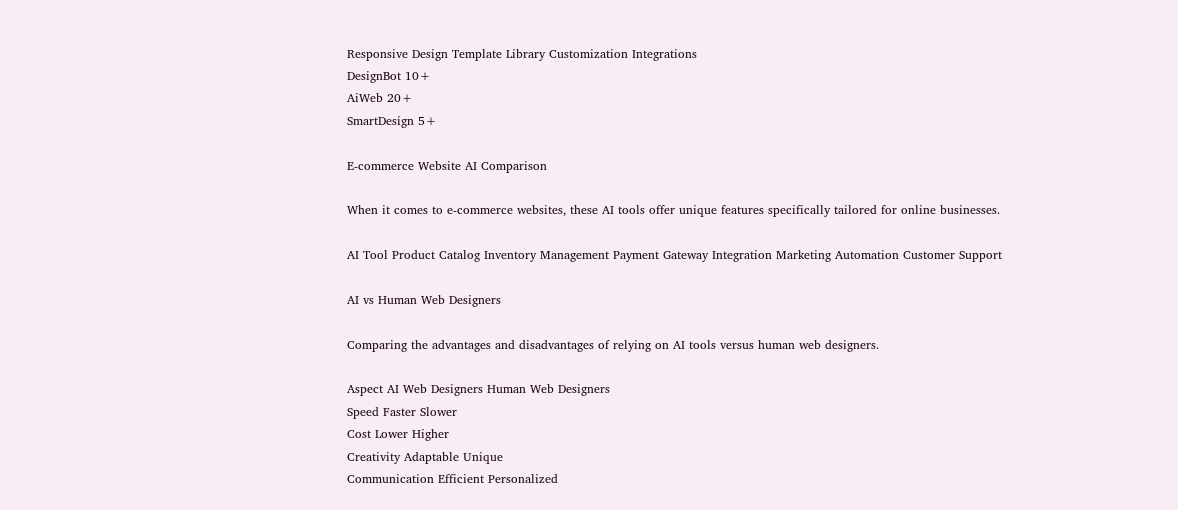Responsive Design Template Library Customization Integrations
DesignBot 10+
AiWeb 20+
SmartDesign 5+

E-commerce Website AI Comparison

When it comes to e-commerce websites, these AI tools offer unique features specifically tailored for online businesses.

AI Tool Product Catalog Inventory Management Payment Gateway Integration Marketing Automation Customer Support

AI vs Human Web Designers

Comparing the advantages and disadvantages of relying on AI tools versus human web designers.

Aspect AI Web Designers Human Web Designers
Speed Faster Slower
Cost Lower Higher
Creativity Adaptable Unique
Communication Efficient Personalized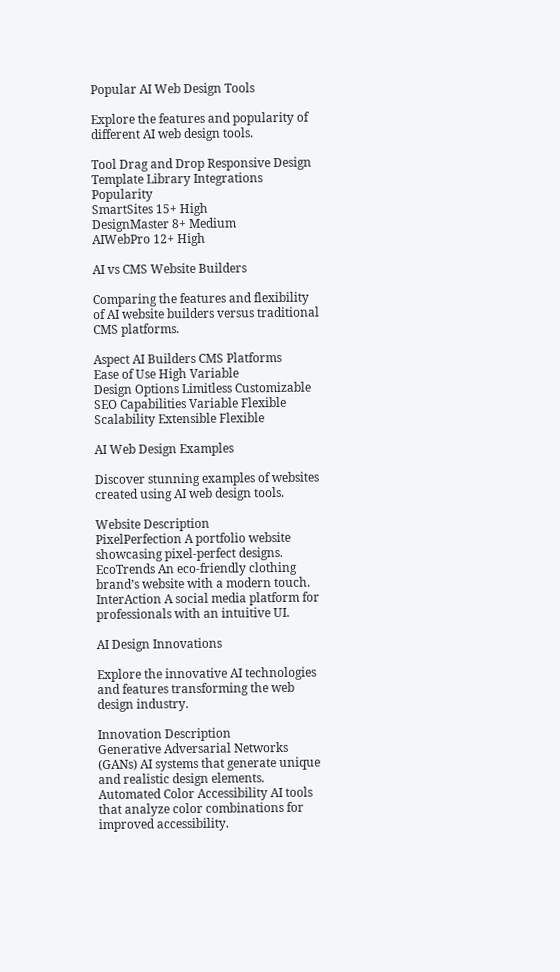Popular AI Web Design Tools

Explore the features and popularity of different AI web design tools.

Tool Drag and Drop Responsive Design Template Library Integrations Popularity
SmartSites 15+ High
DesignMaster 8+ Medium
AIWebPro 12+ High

AI vs CMS Website Builders

Comparing the features and flexibility of AI website builders versus traditional CMS platforms.

Aspect AI Builders CMS Platforms
Ease of Use High Variable
Design Options Limitless Customizable
SEO Capabilities Variable Flexible
Scalability Extensible Flexible

AI Web Design Examples

Discover stunning examples of websites created using AI web design tools.

Website Description
PixelPerfection A portfolio website showcasing pixel-perfect designs.
EcoTrends An eco-friendly clothing brand’s website with a modern touch.
InterAction A social media platform for professionals with an intuitive UI.

AI Design Innovations

Explore the innovative AI technologies and features transforming the web design industry.

Innovation Description
Generative Adversarial Networks (GANs) AI systems that generate unique and realistic design elements.
Automated Color Accessibility AI tools that analyze color combinations for improved accessibility.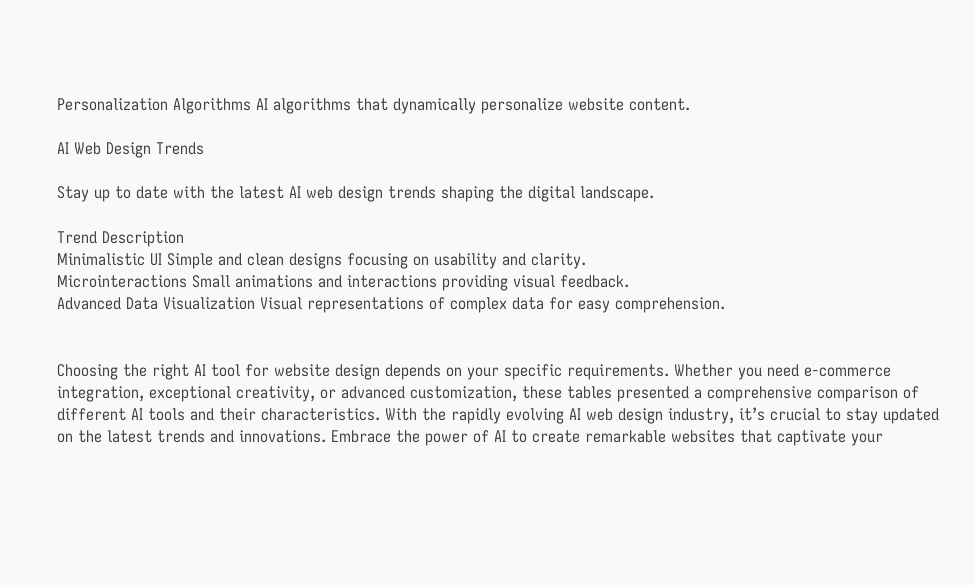Personalization Algorithms AI algorithms that dynamically personalize website content.

AI Web Design Trends

Stay up to date with the latest AI web design trends shaping the digital landscape.

Trend Description
Minimalistic UI Simple and clean designs focusing on usability and clarity.
Microinteractions Small animations and interactions providing visual feedback.
Advanced Data Visualization Visual representations of complex data for easy comprehension.


Choosing the right AI tool for website design depends on your specific requirements. Whether you need e-commerce integration, exceptional creativity, or advanced customization, these tables presented a comprehensive comparison of different AI tools and their characteristics. With the rapidly evolving AI web design industry, it’s crucial to stay updated on the latest trends and innovations. Embrace the power of AI to create remarkable websites that captivate your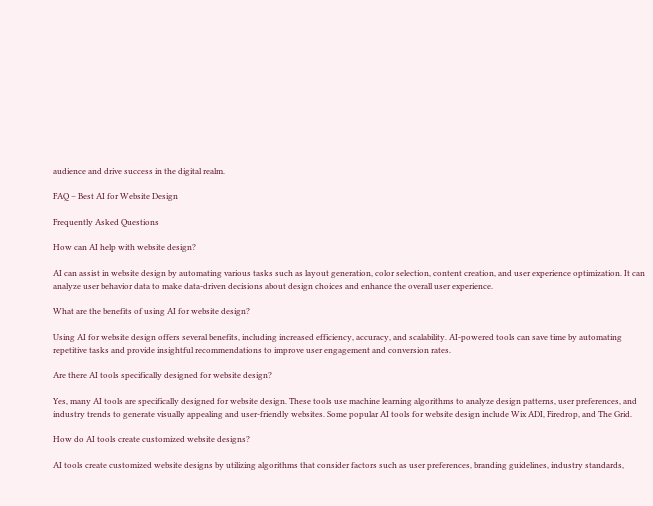audience and drive success in the digital realm.

FAQ – Best AI for Website Design

Frequently Asked Questions

How can AI help with website design?

AI can assist in website design by automating various tasks such as layout generation, color selection, content creation, and user experience optimization. It can analyze user behavior data to make data-driven decisions about design choices and enhance the overall user experience.

What are the benefits of using AI for website design?

Using AI for website design offers several benefits, including increased efficiency, accuracy, and scalability. AI-powered tools can save time by automating repetitive tasks and provide insightful recommendations to improve user engagement and conversion rates.

Are there AI tools specifically designed for website design?

Yes, many AI tools are specifically designed for website design. These tools use machine learning algorithms to analyze design patterns, user preferences, and industry trends to generate visually appealing and user-friendly websites. Some popular AI tools for website design include Wix ADI, Firedrop, and The Grid.

How do AI tools create customized website designs?

AI tools create customized website designs by utilizing algorithms that consider factors such as user preferences, branding guidelines, industry standards,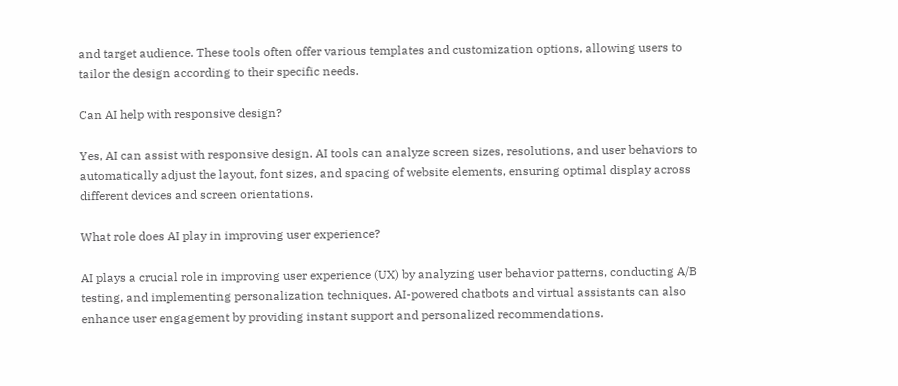and target audience. These tools often offer various templates and customization options, allowing users to tailor the design according to their specific needs.

Can AI help with responsive design?

Yes, AI can assist with responsive design. AI tools can analyze screen sizes, resolutions, and user behaviors to automatically adjust the layout, font sizes, and spacing of website elements, ensuring optimal display across different devices and screen orientations.

What role does AI play in improving user experience?

AI plays a crucial role in improving user experience (UX) by analyzing user behavior patterns, conducting A/B testing, and implementing personalization techniques. AI-powered chatbots and virtual assistants can also enhance user engagement by providing instant support and personalized recommendations.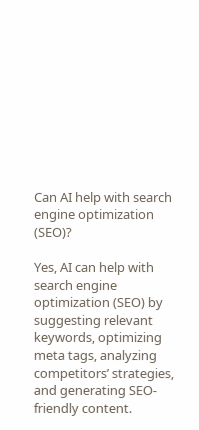Can AI help with search engine optimization (SEO)?

Yes, AI can help with search engine optimization (SEO) by suggesting relevant keywords, optimizing meta tags, analyzing competitors’ strategies, and generating SEO-friendly content.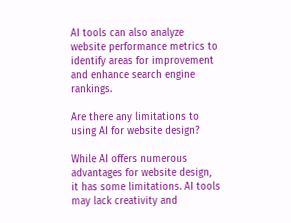AI tools can also analyze website performance metrics to identify areas for improvement and enhance search engine rankings.

Are there any limitations to using AI for website design?

While AI offers numerous advantages for website design, it has some limitations. AI tools may lack creativity and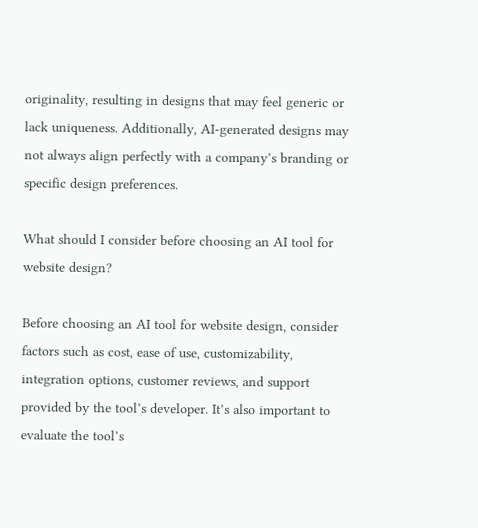originality, resulting in designs that may feel generic or lack uniqueness. Additionally, AI-generated designs may not always align perfectly with a company’s branding or specific design preferences.

What should I consider before choosing an AI tool for website design?

Before choosing an AI tool for website design, consider factors such as cost, ease of use, customizability, integration options, customer reviews, and support provided by the tool’s developer. It’s also important to evaluate the tool’s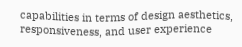capabilities in terms of design aesthetics, responsiveness, and user experience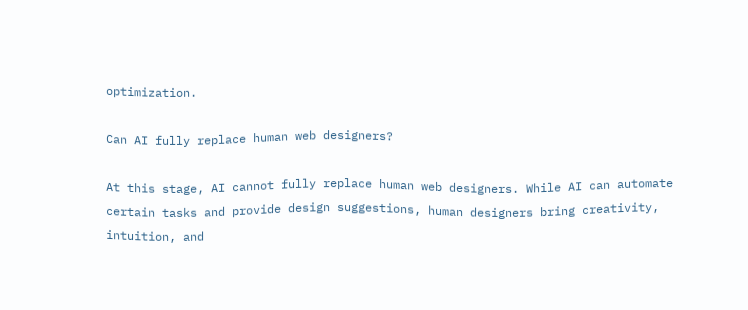optimization.

Can AI fully replace human web designers?

At this stage, AI cannot fully replace human web designers. While AI can automate certain tasks and provide design suggestions, human designers bring creativity, intuition, and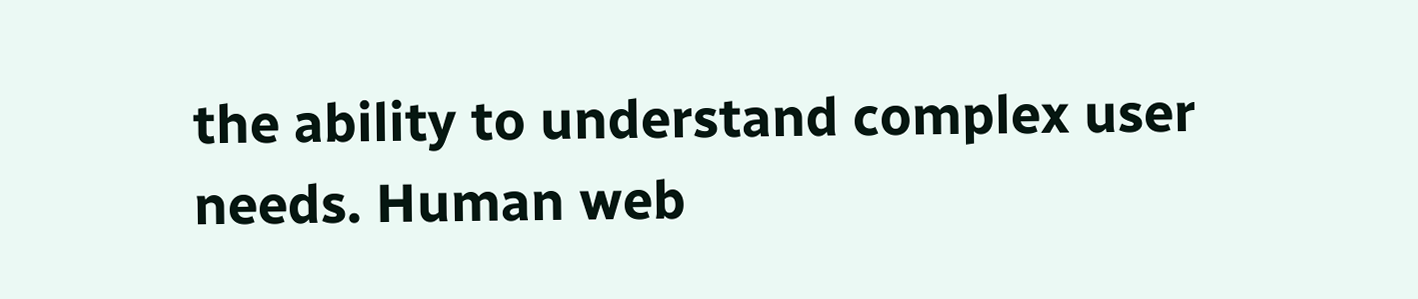the ability to understand complex user needs. Human web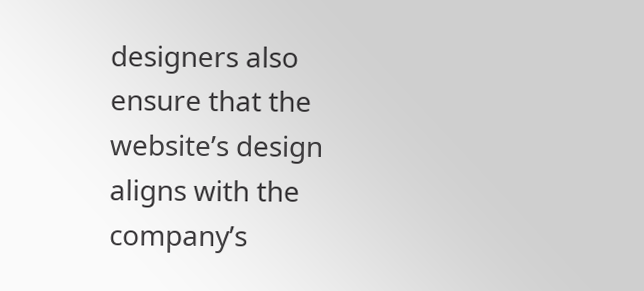designers also ensure that the website’s design aligns with the company’s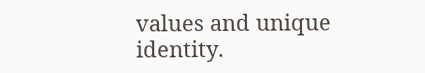values and unique identity.